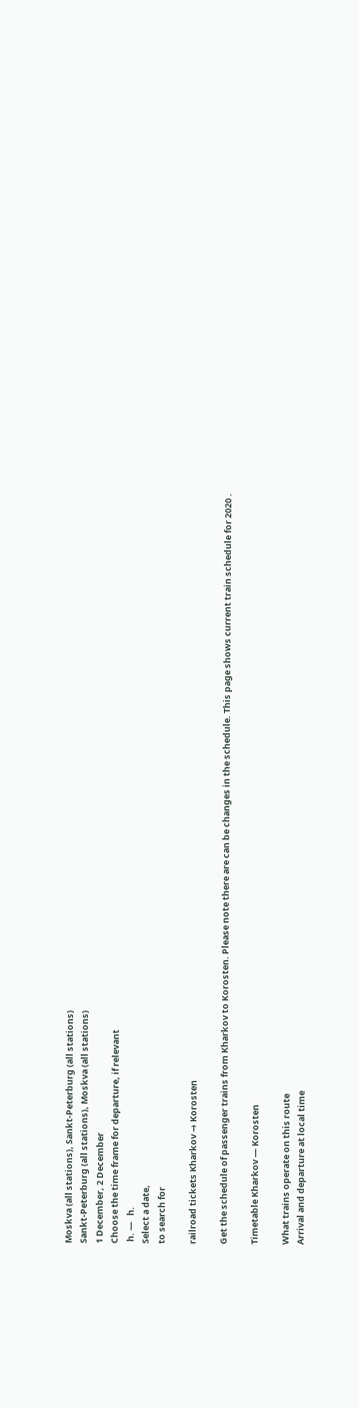Moskva (all stations), Sankt-Peterburg (all stations)
Sankt-Peterburg (all stations), Moskva (all stations)
1 December, 2 December
Choose the time frame for departure, if relevant
 h. —   h.
Select a date,
to search for

railroad tickets Kharkov → Korosten

Get the schedule of passenger trains from Kharkov to Korosten. Please note there are can be changes in the schedule. This page shows current train schedule for 2020 .

Timetable Kharkov — Korosten

What trains operate on this route
Arrival and departure at local time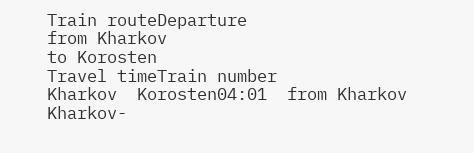Train routeDeparture
from Kharkov
to Korosten
Travel timeTrain number
Kharkov  Korosten04:01  from Kharkov Kharkov-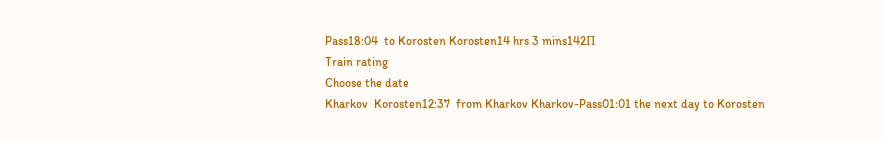Pass18:04  to Korosten Korosten14 hrs 3 mins142П
Train rating
Choose the date
Kharkov  Korosten12:37  from Kharkov Kharkov-Pass01:01 the next day to Korosten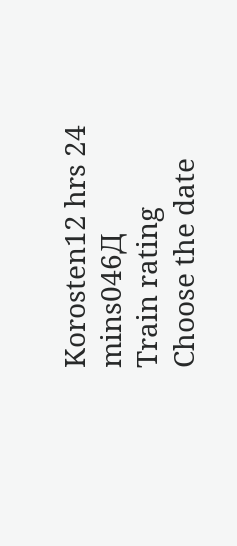Korosten12 hrs 24 mins046Д
Train rating
Choose the date